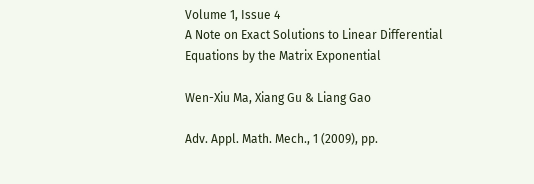Volume 1, Issue 4
A Note on Exact Solutions to Linear Differential Equations by the Matrix Exponential

Wen-Xiu Ma, Xiang Gu & Liang Gao

Adv. Appl. Math. Mech., 1 (2009), pp.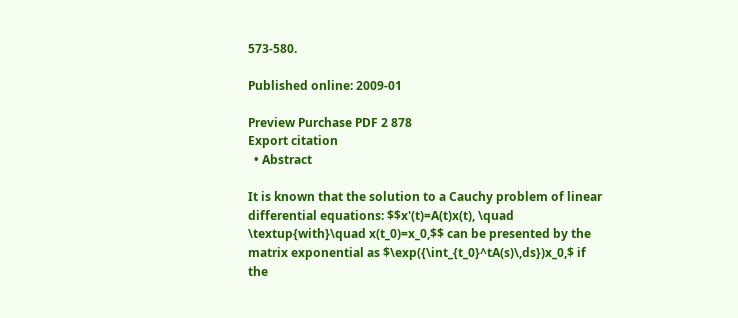573-580.

Published online: 2009-01

Preview Purchase PDF 2 878
Export citation
  • Abstract

It is known that the solution to a Cauchy problem of linear differential equations: $$x'(t)=A(t)x(t), \quad \textup{with}\quad x(t_0)=x_0,$$ can be presented by the matrix exponential as $\exp({\int_{t_0}^tA(s)\,ds})x_0,$ if the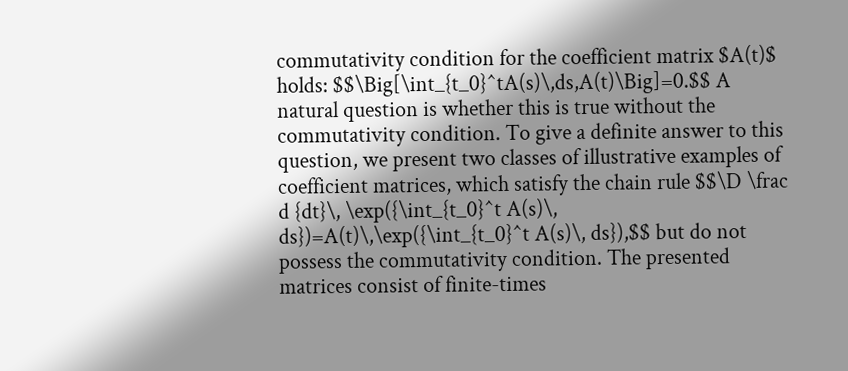commutativity condition for the coefficient matrix $A(t)$ holds: $$\Big[\int_{t_0}^tA(s)\,ds,A(t)\Big]=0.$$ A natural question is whether this is true without the commutativity condition. To give a definite answer to this question, we present two classes of illustrative examples of coefficient matrices, which satisfy the chain rule $$\D \frac d {dt}\, \exp({\int_{t_0}^t A(s)\, ds})=A(t)\,\exp({\int_{t_0}^t A(s)\, ds}),$$ but do not possess the commutativity condition. The presented matrices consist of finite-times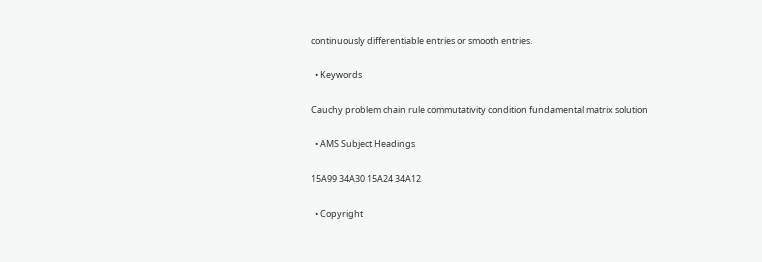continuously differentiable entries or smooth entries.

  • Keywords

Cauchy problem chain rule commutativity condition fundamental matrix solution

  • AMS Subject Headings

15A99 34A30 15A24 34A12

  • Copyright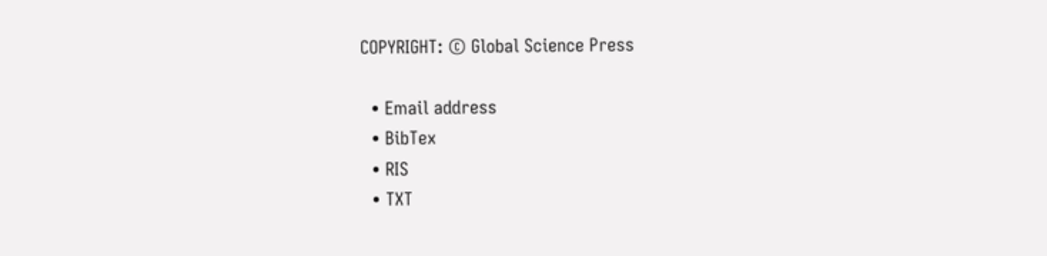COPYRIGHT: © Global Science Press

  • Email address
  • BibTex
  • RIS
  • TXT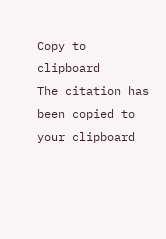Copy to clipboard
The citation has been copied to your clipboard